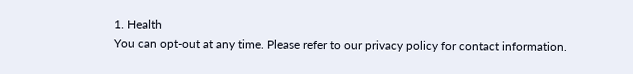1. Health
You can opt-out at any time. Please refer to our privacy policy for contact information.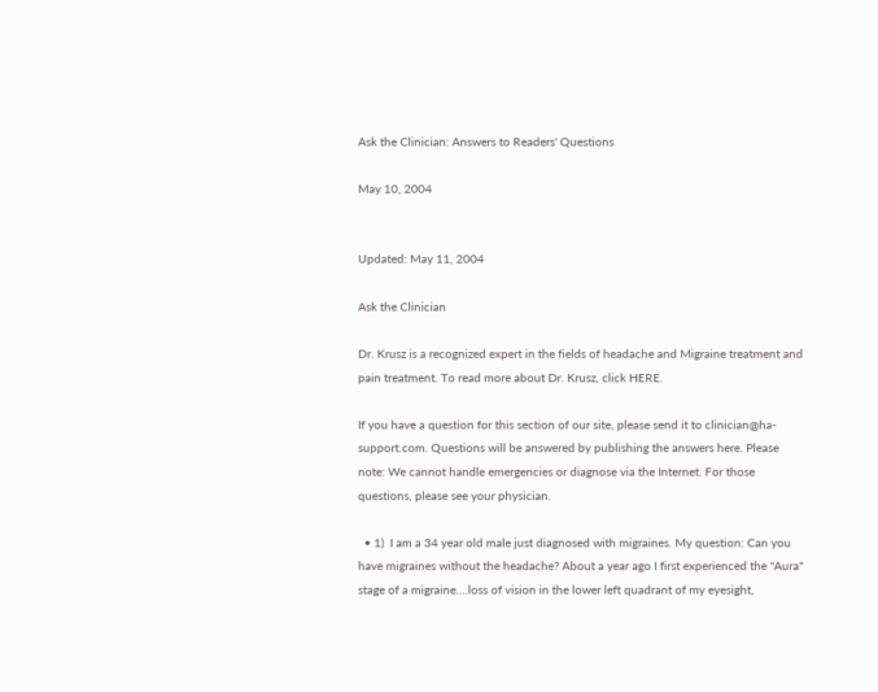Ask the Clinician: Answers to Readers' Questions

May 10, 2004


Updated: May 11, 2004

Ask the Clinician

Dr. Krusz is a recognized expert in the fields of headache and Migraine treatment and pain treatment. To read more about Dr. Krusz, click HERE.

If you have a question for this section of our site, please send it to clinician@ha-support.com. Questions will be answered by publishing the answers here. Please note: We cannot handle emergencies or diagnose via the Internet. For those questions, please see your physician.

  • 1)  I am a 34 year old male just diagnosed with migraines. My question: Can you have migraines without the headache? About a year ago I first experienced the "Aura" stage of a migraine....loss of vision in the lower left quadrant of my eyesight,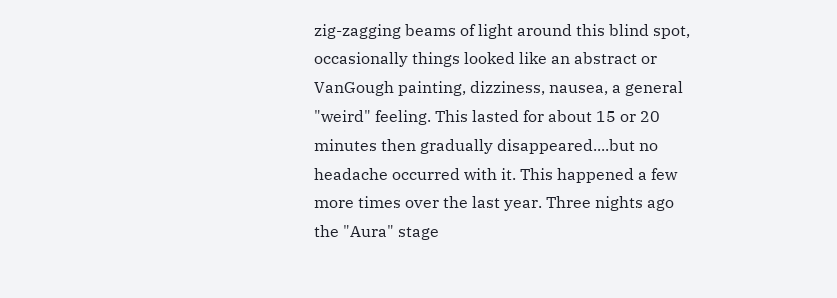zig-zagging beams of light around this blind spot, occasionally things looked like an abstract or VanGough painting, dizziness, nausea, a general "weird" feeling. This lasted for about 15 or 20 minutes then gradually disappeared....but no headache occurred with it. This happened a few more times over the last year. Three nights ago the "Aura" stage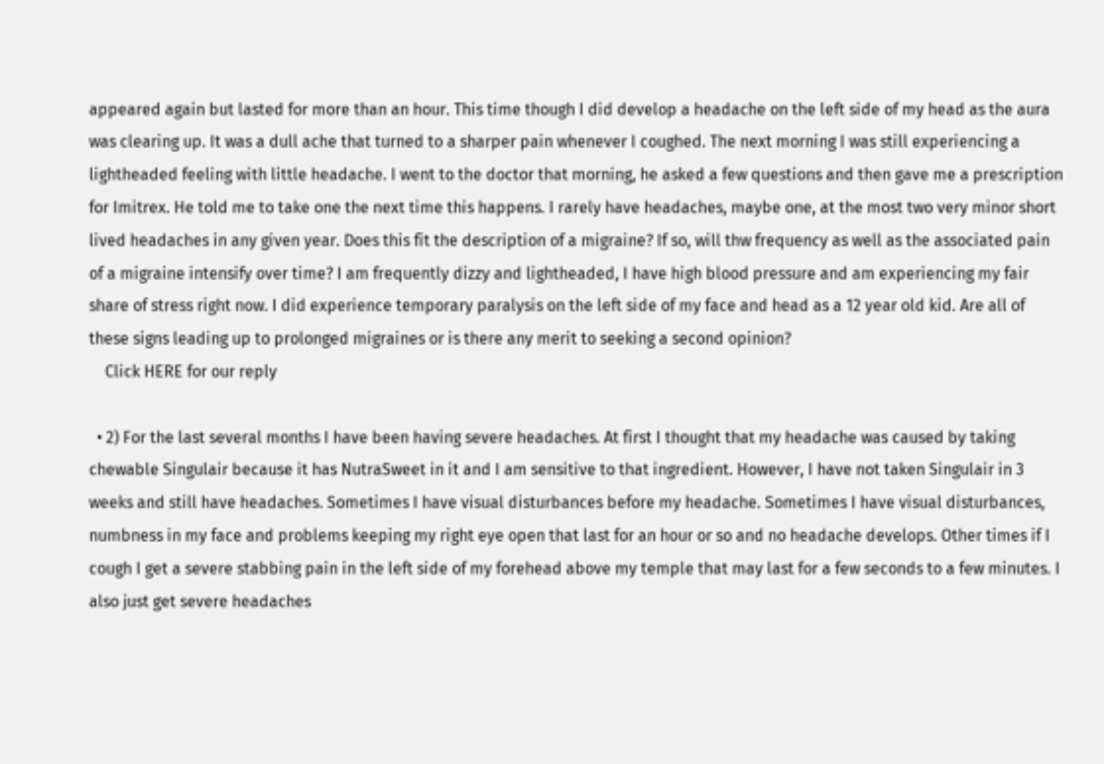appeared again but lasted for more than an hour. This time though I did develop a headache on the left side of my head as the aura was clearing up. It was a dull ache that turned to a sharper pain whenever I coughed. The next morning I was still experiencing a lightheaded feeling with little headache. I went to the doctor that morning, he asked a few questions and then gave me a prescription for Imitrex. He told me to take one the next time this happens. I rarely have headaches, maybe one, at the most two very minor short lived headaches in any given year. Does this fit the description of a migraine? If so, will thw frequency as well as the associated pain of a migraine intensify over time? I am frequently dizzy and lightheaded, I have high blood pressure and am experiencing my fair share of stress right now. I did experience temporary paralysis on the left side of my face and head as a 12 year old kid. Are all of these signs leading up to prolonged migraines or is there any merit to seeking a second opinion?
    Click HERE for our reply

  • 2) For the last several months I have been having severe headaches. At first I thought that my headache was caused by taking chewable Singulair because it has NutraSweet in it and I am sensitive to that ingredient. However, I have not taken Singulair in 3 weeks and still have headaches. Sometimes I have visual disturbances before my headache. Sometimes I have visual disturbances, numbness in my face and problems keeping my right eye open that last for an hour or so and no headache develops. Other times if I cough I get a severe stabbing pain in the left side of my forehead above my temple that may last for a few seconds to a few minutes. I also just get severe headaches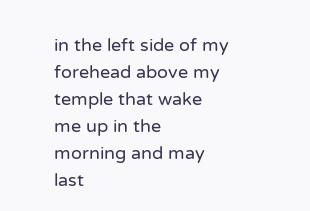in the left side of my forehead above my temple that wake me up in the morning and may last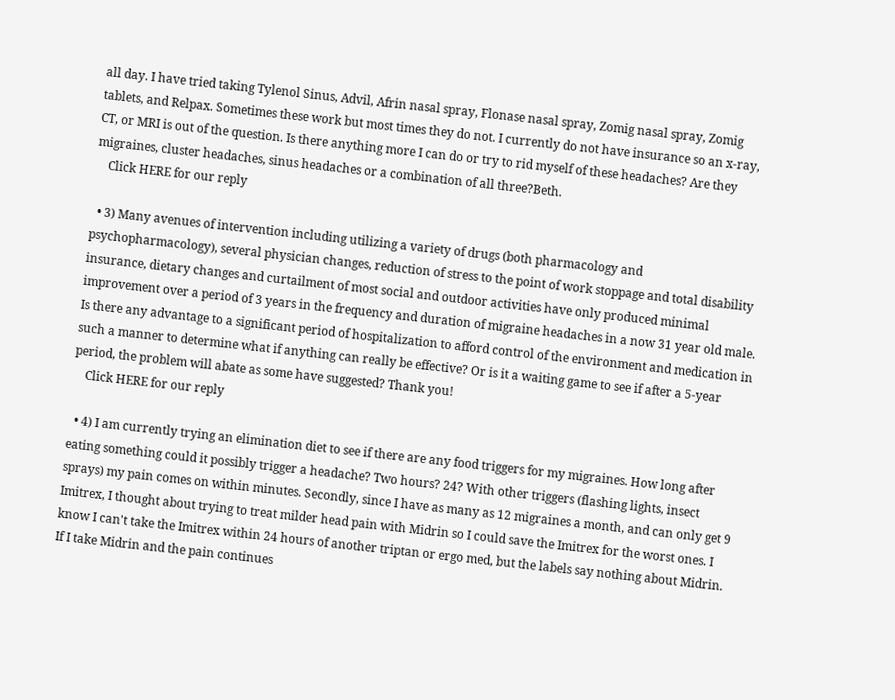all day. I have tried taking Tylenol Sinus, Advil, Afrin nasal spray, Flonase nasal spray, Zomig nasal spray, Zomig tablets, and Relpax. Sometimes these work but most times they do not. I currently do not have insurance so an x-ray, CT, or MRI is out of the question. Is there anything more I can do or try to rid myself of these headaches? Are they migraines, cluster headaches, sinus headaches or a combination of all three?Beth.
    Click HERE for our reply

  • 3) Many avenues of intervention including utilizing a variety of drugs (both pharmacology and psychopharmacology), several physician changes, reduction of stress to the point of work stoppage and total disability insurance, dietary changes and curtailment of most social and outdoor activities have only produced minimal improvement over a period of 3 years in the frequency and duration of migraine headaches in a now 31 year old male. Is there any advantage to a significant period of hospitalization to afford control of the environment and medication in such a manner to determine what if anything can really be effective? Or is it a waiting game to see if after a 5-year period, the problem will abate as some have suggested? Thank you!
    Click HERE for our reply

  • 4) I am currently trying an elimination diet to see if there are any food triggers for my migraines. How long after eating something could it possibly trigger a headache? Two hours? 24? With other triggers (flashing lights, insect sprays) my pain comes on within minutes. Secondly, since I have as many as 12 migraines a month, and can only get 9 Imitrex, I thought about trying to treat milder head pain with Midrin so I could save the Imitrex for the worst ones. I know I can't take the Imitrex within 24 hours of another triptan or ergo med, but the labels say nothing about Midrin. If I take Midrin and the pain continues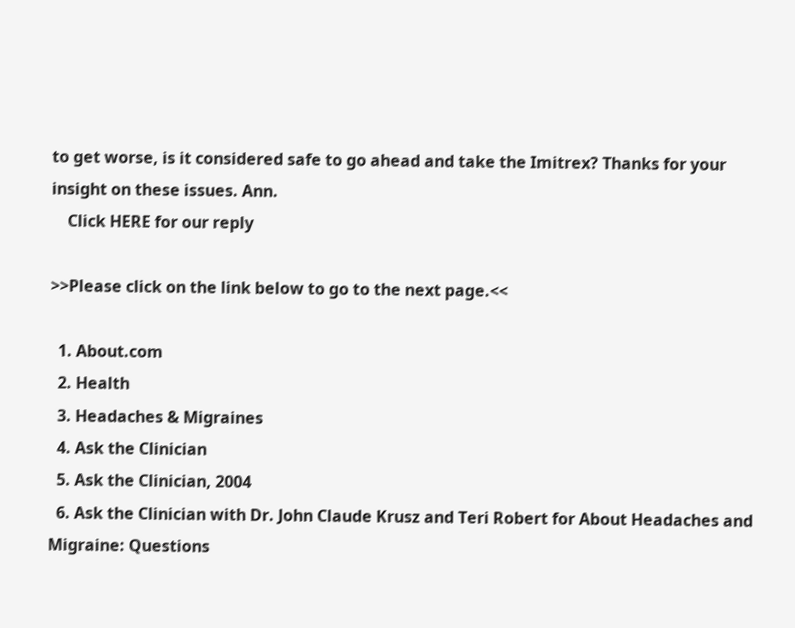to get worse, is it considered safe to go ahead and take the Imitrex? Thanks for your insight on these issues. Ann.
    Click HERE for our reply

>>Please click on the link below to go to the next page.<<

  1. About.com
  2. Health
  3. Headaches & Migraines
  4. Ask the Clinician
  5. Ask the Clinician, 2004
  6. Ask the Clinician with Dr. John Claude Krusz and Teri Robert for About Headaches and Migraine: Questions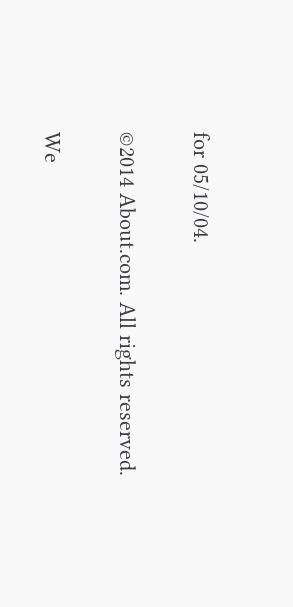for 05/10/04.

©2014 About.com. All rights reserved.

We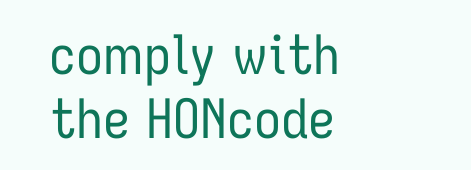comply with the HONcode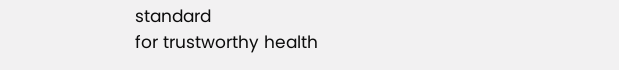standard
for trustworthy health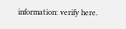information: verify here.